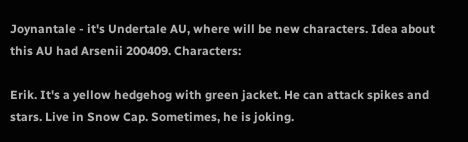Joynantale - it's Undertale AU, where will be new characters. Idea about this AU had Arsenii 200409. Characters:

Erik. It's a yellow hedgehog with green jacket. He can attack spikes and stars. Live in Snow Cap. Sometimes, he is joking.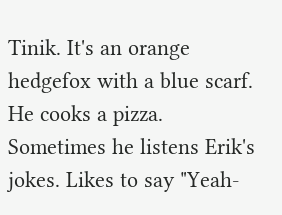Tinik. It's an orange hedgefox with a blue scarf. He cooks a pizza. Sometimes he listens Erik's jokes. Likes to say "Yeah-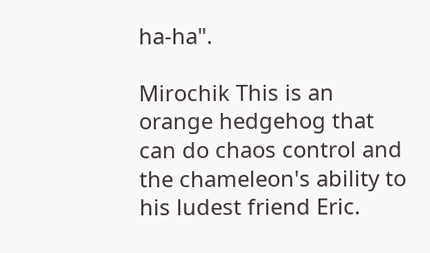ha-ha".

Mirochik This is an orange hedgehog that can do chaos control and the chameleon's ability to his ludest friend Eric.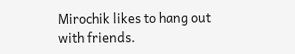Mirochik likes to hang out with friends.